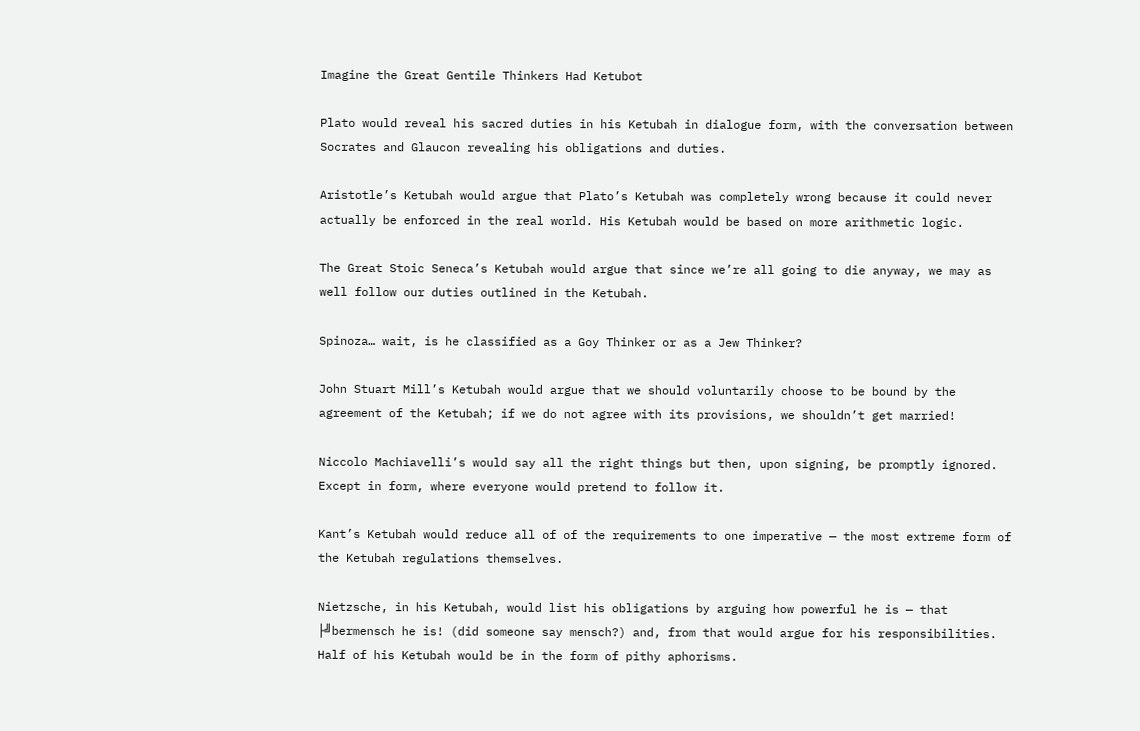Imagine the Great Gentile Thinkers Had Ketubot

Plato would reveal his sacred duties in his Ketubah in dialogue form, with the conversation between Socrates and Glaucon revealing his obligations and duties.

Aristotle’s Ketubah would argue that Plato’s Ketubah was completely wrong because it could never actually be enforced in the real world. His Ketubah would be based on more arithmetic logic.

The Great Stoic Seneca’s Ketubah would argue that since we’re all going to die anyway, we may as well follow our duties outlined in the Ketubah.

Spinoza… wait, is he classified as a Goy Thinker or as a Jew Thinker?

John Stuart Mill’s Ketubah would argue that we should voluntarily choose to be bound by the agreement of the Ketubah; if we do not agree with its provisions, we shouldn’t get married!

Niccolo Machiavelli’s would say all the right things but then, upon signing, be promptly ignored. Except in form, where everyone would pretend to follow it.

Kant’s Ketubah would reduce all of of the requirements to one imperative — the most extreme form of the Ketubah regulations themselves.

Nietzsche, in his Ketubah, would list his obligations by arguing how powerful he is — that ├╝bermensch he is! (did someone say mensch?) and, from that would argue for his responsibilities. Half of his Ketubah would be in the form of pithy aphorisms.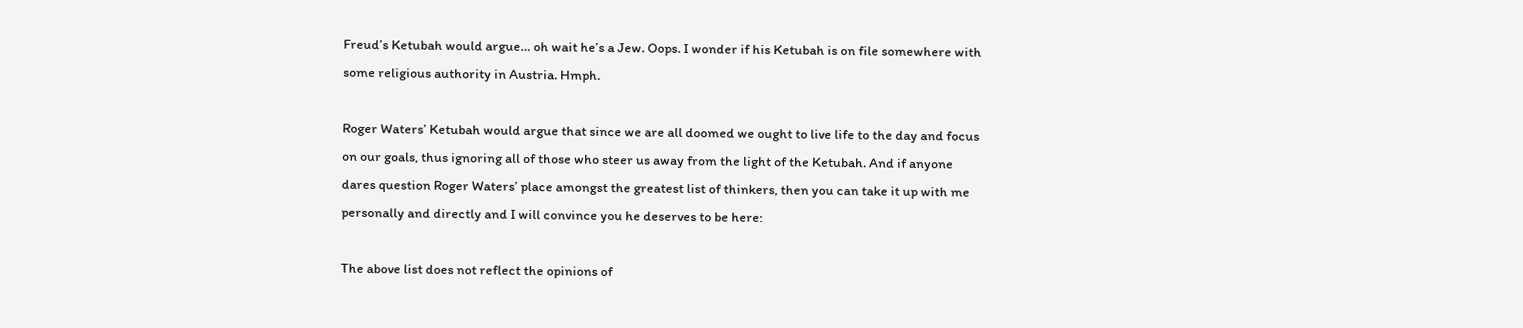Freud’s Ketubah would argue… oh wait he’s a Jew. Oops. I wonder if his Ketubah is on file somewhere with some religious authority in Austria. Hmph.

Roger Waters’ Ketubah would argue that since we are all doomed we ought to live life to the day and focus on our goals, thus ignoring all of those who steer us away from the light of the Ketubah. And if anyone dares question Roger Waters’ place amongst the greatest list of thinkers, then you can take it up with me personally and directly and I will convince you he deserves to be here:

The above list does not reflect the opinions of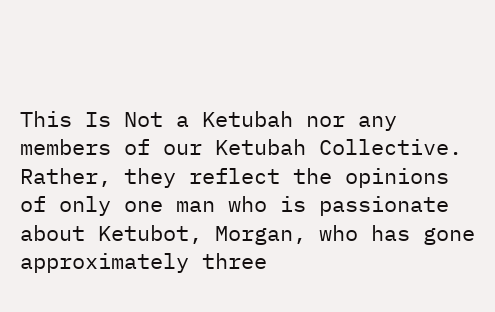This Is Not a Ketubah nor any members of our Ketubah Collective. Rather, they reflect the opinions of only one man who is passionate about Ketubot, Morgan, who has gone approximately three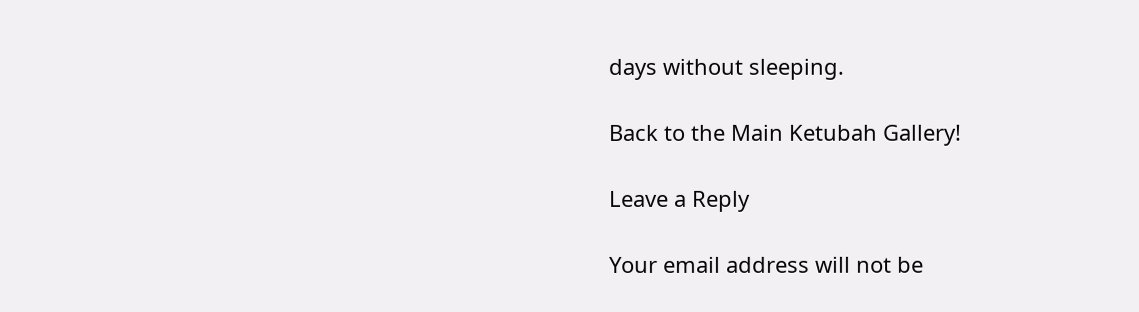days without sleeping.

Back to the Main Ketubah Gallery!

Leave a Reply

Your email address will not be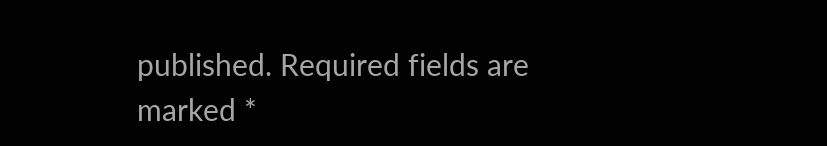published. Required fields are marked *